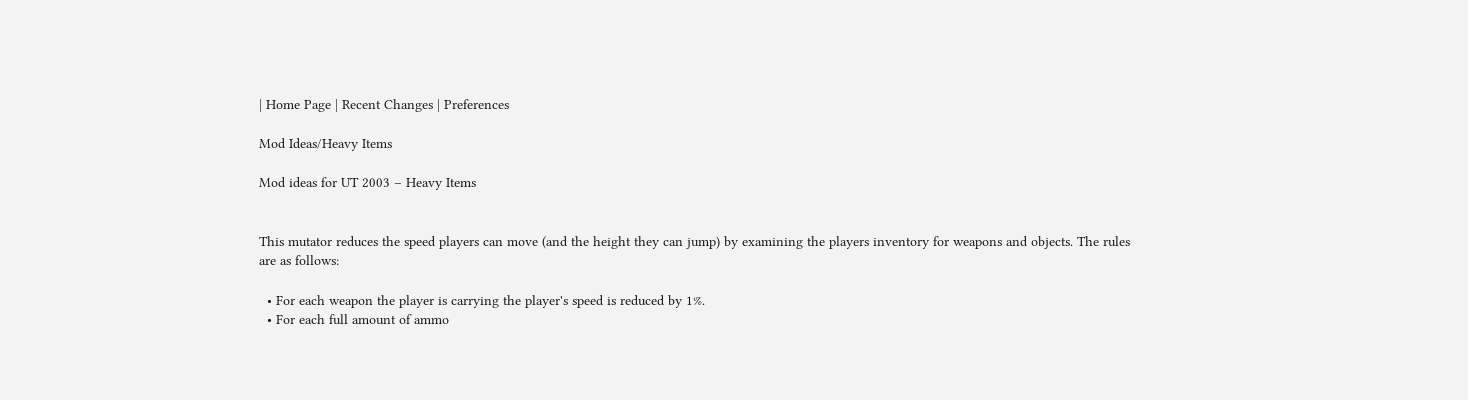| Home Page | Recent Changes | Preferences

Mod Ideas/Heavy Items

Mod ideas for UT 2003 – Heavy Items


This mutator reduces the speed players can move (and the height they can jump) by examining the players inventory for weapons and objects. The rules are as follows:

  • For each weapon the player is carrying the player's speed is reduced by 1%.
  • For each full amount of ammo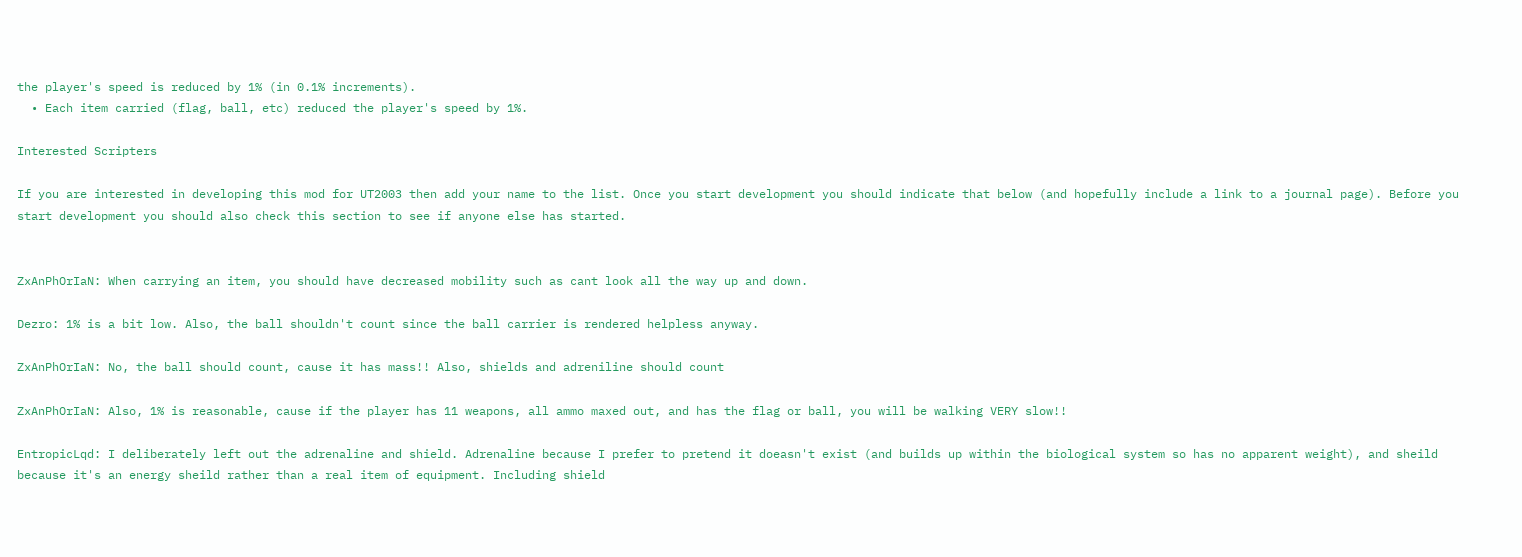the player's speed is reduced by 1% (in 0.1% increments).
  • Each item carried (flag, ball, etc) reduced the player's speed by 1%.

Interested Scripters

If you are interested in developing this mod for UT2003 then add your name to the list. Once you start development you should indicate that below (and hopefully include a link to a journal page). Before you start development you should also check this section to see if anyone else has started.


ZxAnPhOrIaN: When carrying an item, you should have decreased mobility such as cant look all the way up and down.

Dezro: 1% is a bit low. Also, the ball shouldn't count since the ball carrier is rendered helpless anyway.

ZxAnPhOrIaN: No, the ball should count, cause it has mass!! Also, shields and adreniline should count

ZxAnPhOrIaN: Also, 1% is reasonable, cause if the player has 11 weapons, all ammo maxed out, and has the flag or ball, you will be walking VERY slow!!

EntropicLqd: I deliberately left out the adrenaline and shield. Adrenaline because I prefer to pretend it doeasn't exist (and builds up within the biological system so has no apparent weight), and sheild because it's an energy sheild rather than a real item of equipment. Including shield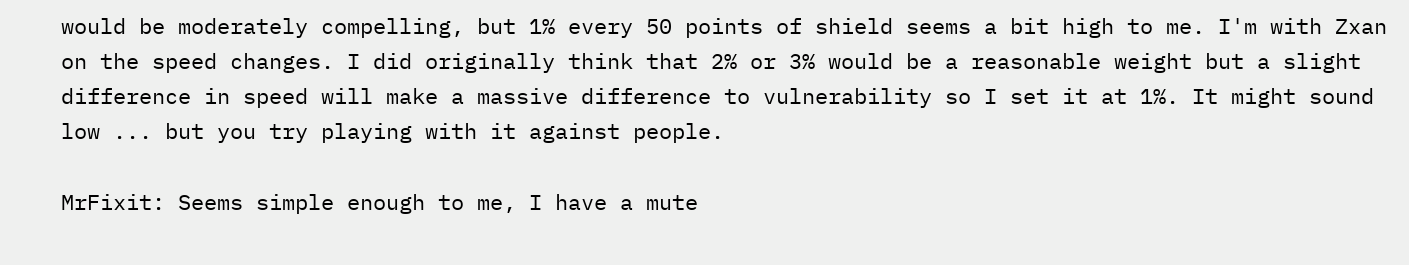would be moderately compelling, but 1% every 50 points of shield seems a bit high to me. I'm with Zxan on the speed changes. I did originally think that 2% or 3% would be a reasonable weight but a slight difference in speed will make a massive difference to vulnerability so I set it at 1%. It might sound low ... but you try playing with it against people.

MrFixit: Seems simple enough to me, I have a mute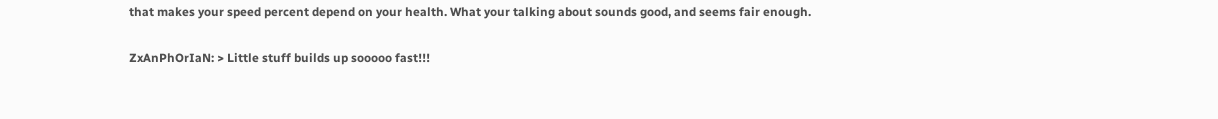that makes your speed percent depend on your health. What your talking about sounds good, and seems fair enough.

ZxAnPhOrIaN: > Little stuff builds up sooooo fast!!!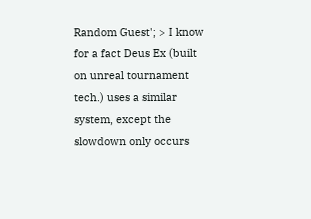Random Guest'; > I know for a fact Deus Ex (built on unreal tournament tech.) uses a similar system, except the slowdown only occurs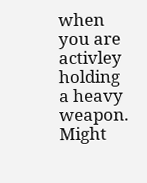when you are activley holding a heavy weapon. Might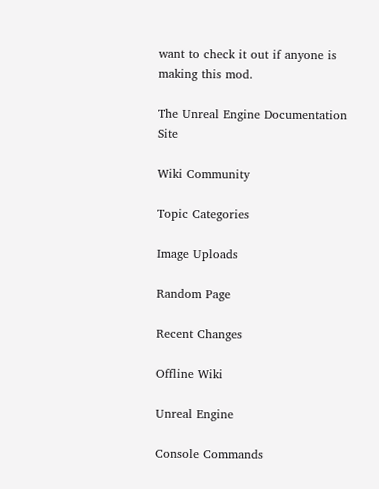want to check it out if anyone is making this mod.

The Unreal Engine Documentation Site

Wiki Community

Topic Categories

Image Uploads

Random Page

Recent Changes

Offline Wiki

Unreal Engine

Console Commands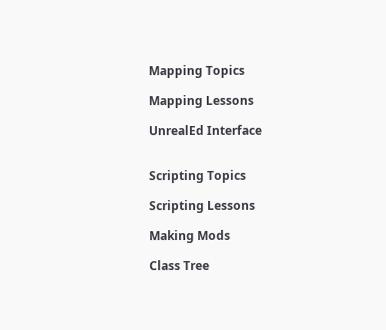Mapping Topics

Mapping Lessons

UnrealEd Interface


Scripting Topics

Scripting Lessons

Making Mods

Class Tree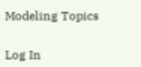Modeling Topics


Log In